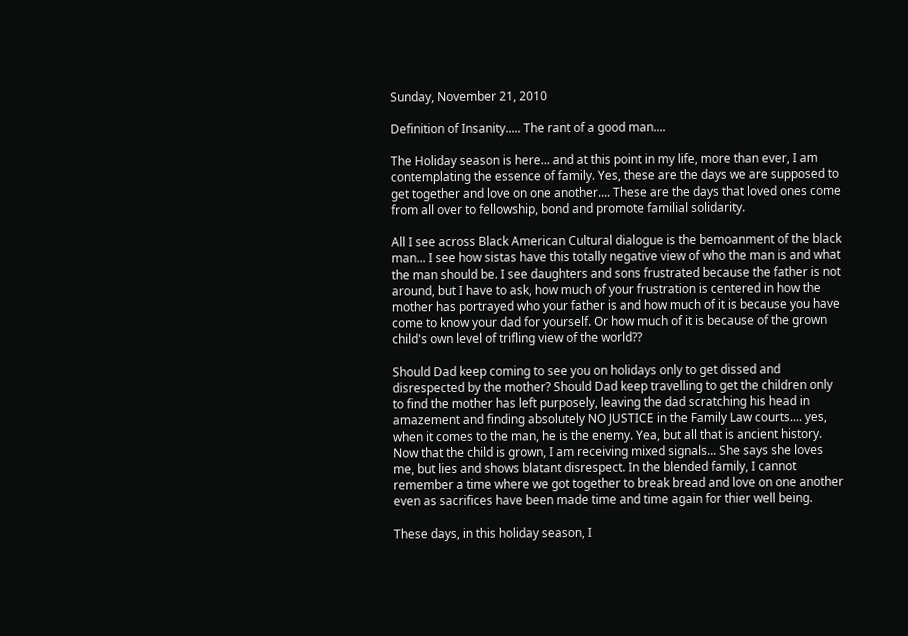Sunday, November 21, 2010

Definition of Insanity..... The rant of a good man....

The Holiday season is here... and at this point in my life, more than ever, I am contemplating the essence of family. Yes, these are the days we are supposed to get together and love on one another.... These are the days that loved ones come from all over to fellowship, bond and promote familial solidarity.

All I see across Black American Cultural dialogue is the bemoanment of the black man... I see how sistas have this totally negative view of who the man is and what the man should be. I see daughters and sons frustrated because the father is not around, but I have to ask, how much of your frustration is centered in how the mother has portrayed who your father is and how much of it is because you have come to know your dad for yourself. Or how much of it is because of the grown child's own level of trifling view of the world??

Should Dad keep coming to see you on holidays only to get dissed and disrespected by the mother? Should Dad keep travelling to get the children only to find the mother has left purposely, leaving the dad scratching his head in amazement and finding absolutely NO JUSTICE in the Family Law courts.... yes, when it comes to the man, he is the enemy. Yea, but all that is ancient history. Now that the child is grown, I am receiving mixed signals... She says she loves me, but lies and shows blatant disrespect. In the blended family, I cannot remember a time where we got together to break bread and love on one another even as sacrifices have been made time and time again for thier well being.

These days, in this holiday season, I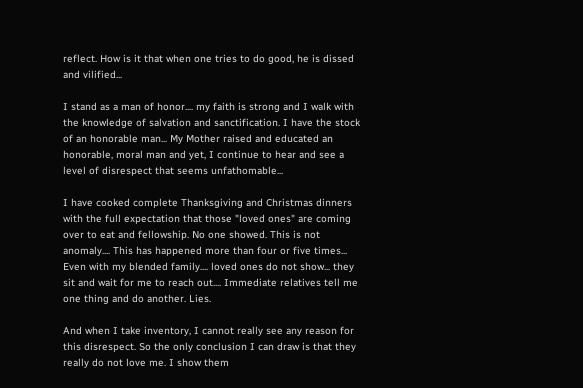reflect. How is it that when one tries to do good, he is dissed and vilified...

I stand as a man of honor.... my faith is strong and I walk with the knowledge of salvation and sanctification. I have the stock of an honorable man... My Mother raised and educated an honorable, moral man and yet, I continue to hear and see a level of disrespect that seems unfathomable...

I have cooked complete Thanksgiving and Christmas dinners with the full expectation that those "loved ones" are coming over to eat and fellowship. No one showed. This is not anomaly.... This has happened more than four or five times... Even with my blended family.... loved ones do not show... they sit and wait for me to reach out.... Immediate relatives tell me one thing and do another. Lies.

And when I take inventory, I cannot really see any reason for this disrespect. So the only conclusion I can draw is that they really do not love me. I show them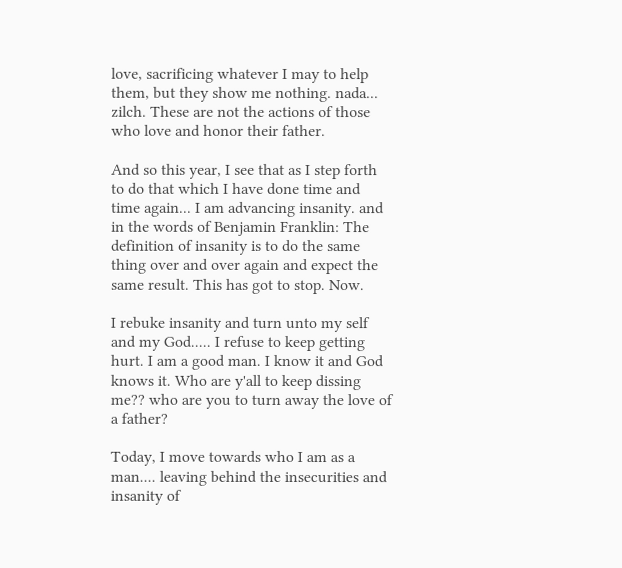love, sacrificing whatever I may to help them, but they show me nothing. nada... zilch. These are not the actions of those who love and honor their father.

And so this year, I see that as I step forth to do that which I have done time and time again... I am advancing insanity. and in the words of Benjamin Franklin: The definition of insanity is to do the same thing over and over again and expect the same result. This has got to stop. Now.

I rebuke insanity and turn unto my self and my God..... I refuse to keep getting hurt. I am a good man. I know it and God knows it. Who are y'all to keep dissing me?? who are you to turn away the love of a father?

Today, I move towards who I am as a man.... leaving behind the insecurities and insanity of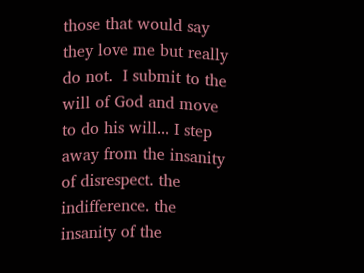those that would say they love me but really do not.  I submit to the will of God and move to do his will... I step away from the insanity of disrespect. the indifference. the insanity of the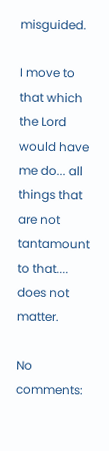misguided.

I move to that which the Lord would have me do... all things that are not tantamount to that.... does not matter.

No comments: